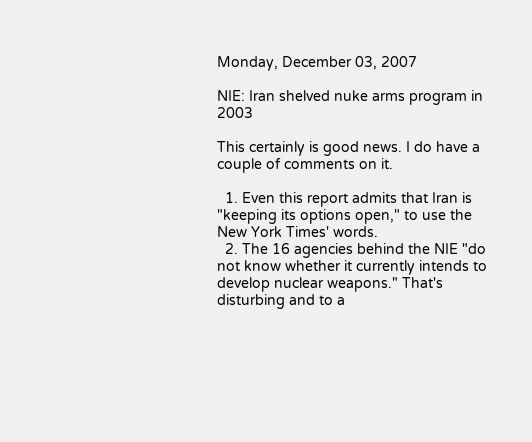Monday, December 03, 2007

NIE: Iran shelved nuke arms program in 2003

This certainly is good news. I do have a couple of comments on it.

  1. Even this report admits that Iran is "keeping its options open," to use the New York Times' words.
  2. The 16 agencies behind the NIE "do not know whether it currently intends to develop nuclear weapons." That's disturbing and to a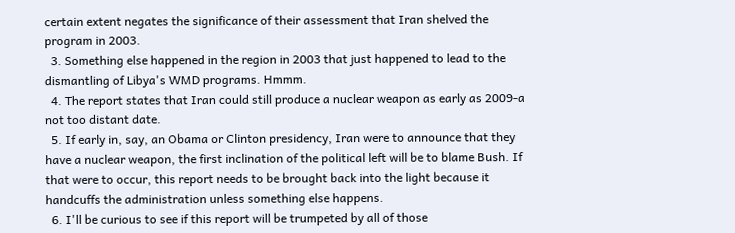certain extent negates the significance of their assessment that Iran shelved the program in 2003.
  3. Something else happened in the region in 2003 that just happened to lead to the dismantling of Libya's WMD programs. Hmmm.
  4. The report states that Iran could still produce a nuclear weapon as early as 2009-a not too distant date.
  5. If early in, say, an Obama or Clinton presidency, Iran were to announce that they have a nuclear weapon, the first inclination of the political left will be to blame Bush. If that were to occur, this report needs to be brought back into the light because it handcuffs the administration unless something else happens.
  6. I'll be curious to see if this report will be trumpeted by all of those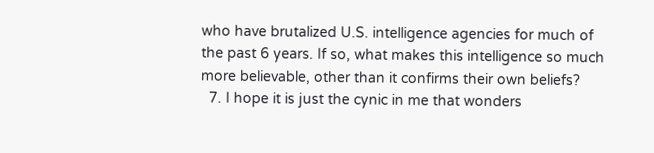who have brutalized U.S. intelligence agencies for much of the past 6 years. If so, what makes this intelligence so much more believable, other than it confirms their own beliefs?
  7. I hope it is just the cynic in me that wonders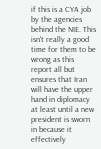if this is a CYA job by the agencies behind the NIE. This isn't really a good time for them to be wrong as this report all but ensures that Iran will have the upper hand in diplomacy at least until a new president is sworn in because it effectively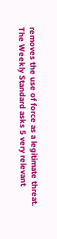removes the use of force as a legitimate threat.
The Weekly Standard asks 5 very relevant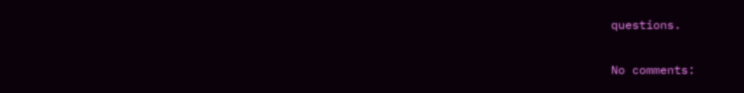questions.

No comments: